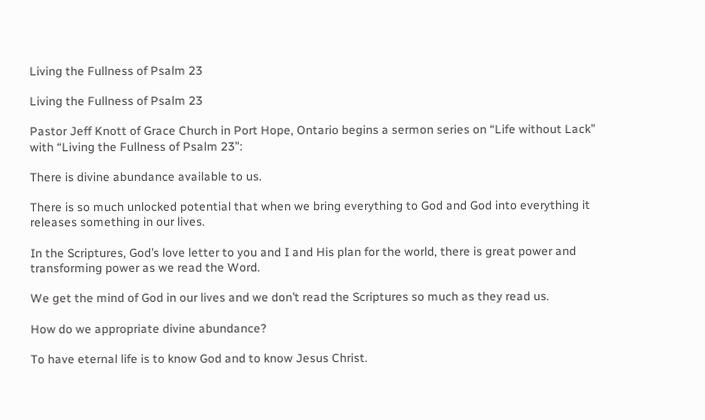Living the Fullness of Psalm 23

Living the Fullness of Psalm 23

Pastor Jeff Knott of Grace Church in Port Hope, Ontario begins a sermon series on “Life without Lack” with “Living the Fullness of Psalm 23”:

There is divine abundance available to us.

There is so much unlocked potential that when we bring everything to God and God into everything it releases something in our lives.

In the Scriptures, God’s love letter to you and I and His plan for the world, there is great power and transforming power as we read the Word.

We get the mind of God in our lives and we don’t read the Scriptures so much as they read us.

How do we appropriate divine abundance?

To have eternal life is to know God and to know Jesus Christ.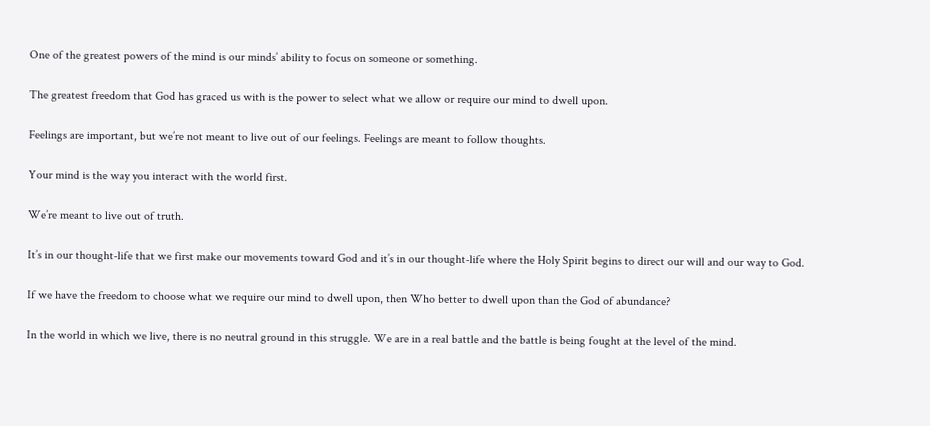One of the greatest powers of the mind is our minds’ ability to focus on someone or something.

The greatest freedom that God has graced us with is the power to select what we allow or require our mind to dwell upon.

Feelings are important, but we’re not meant to live out of our feelings. Feelings are meant to follow thoughts.

Your mind is the way you interact with the world first.

We’re meant to live out of truth.

It’s in our thought-life that we first make our movements toward God and it’s in our thought-life where the Holy Spirit begins to direct our will and our way to God.

If we have the freedom to choose what we require our mind to dwell upon, then Who better to dwell upon than the God of abundance?

In the world in which we live, there is no neutral ground in this struggle. We are in a real battle and the battle is being fought at the level of the mind.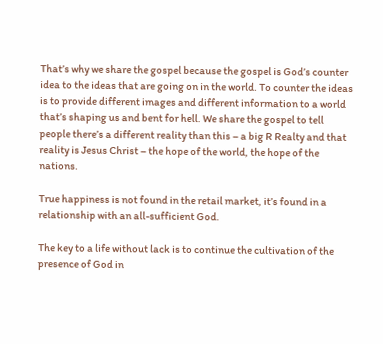That’s why we share the gospel because the gospel is God’s counter idea to the ideas that are going on in the world. To counter the ideas is to provide different images and different information to a world that’s shaping us and bent for hell. We share the gospel to tell people there’s a different reality than this – a big R Realty and that reality is Jesus Christ – the hope of the world, the hope of the nations.

True happiness is not found in the retail market, it’s found in a relationship with an all-sufficient God.

The key to a life without lack is to continue the cultivation of the presence of God in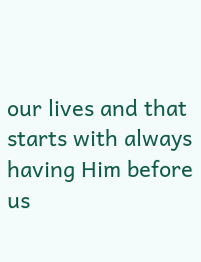our lives and that starts with always having Him before us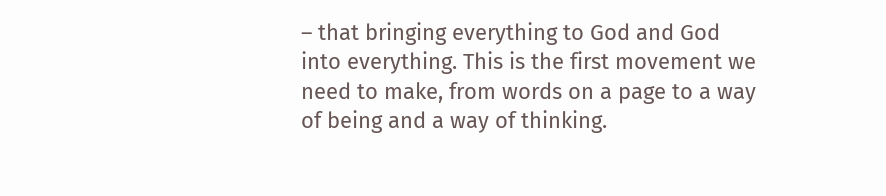– that bringing everything to God and God into everything. This is the first movement we need to make, from words on a page to a way of being and a way of thinking.